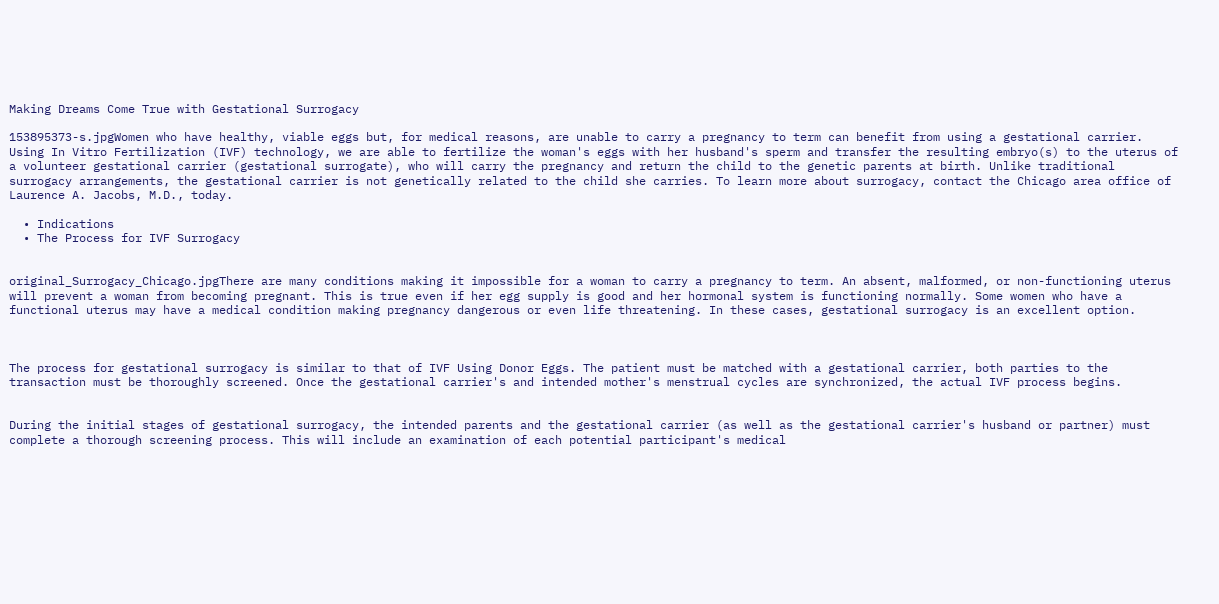Making Dreams Come True with Gestational Surrogacy

153895373-s.jpgWomen who have healthy, viable eggs but, for medical reasons, are unable to carry a pregnancy to term can benefit from using a gestational carrier. Using In Vitro Fertilization (IVF) technology, we are able to fertilize the woman's eggs with her husband's sperm and transfer the resulting embryo(s) to the uterus of a volunteer gestational carrier (gestational surrogate), who will carry the pregnancy and return the child to the genetic parents at birth. Unlike traditional surrogacy arrangements, the gestational carrier is not genetically related to the child she carries. To learn more about surrogacy, contact the Chicago area office of Laurence A. Jacobs, M.D., today.

  • Indications
  • The Process for IVF Surrogacy


original_Surrogacy_Chicago.jpgThere are many conditions making it impossible for a woman to carry a pregnancy to term. An absent, malformed, or non-functioning uterus will prevent a woman from becoming pregnant. This is true even if her egg supply is good and her hormonal system is functioning normally. Some women who have a functional uterus may have a medical condition making pregnancy dangerous or even life threatening. In these cases, gestational surrogacy is an excellent option.



The process for gestational surrogacy is similar to that of IVF Using Donor Eggs. The patient must be matched with a gestational carrier, both parties to the transaction must be thoroughly screened. Once the gestational carrier's and intended mother's menstrual cycles are synchronized, the actual IVF process begins.


During the initial stages of gestational surrogacy, the intended parents and the gestational carrier (as well as the gestational carrier's husband or partner) must complete a thorough screening process. This will include an examination of each potential participant's medical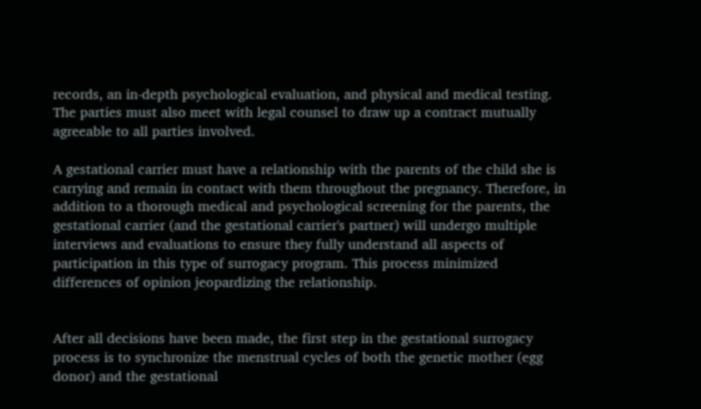records, an in-depth psychological evaluation, and physical and medical testing. The parties must also meet with legal counsel to draw up a contract mutually agreeable to all parties involved.

A gestational carrier must have a relationship with the parents of the child she is carrying and remain in contact with them throughout the pregnancy. Therefore, in addition to a thorough medical and psychological screening for the parents, the gestational carrier (and the gestational carrier's partner) will undergo multiple interviews and evaluations to ensure they fully understand all aspects of participation in this type of surrogacy program. This process minimized differences of opinion jeopardizing the relationship.


After all decisions have been made, the first step in the gestational surrogacy process is to synchronize the menstrual cycles of both the genetic mother (egg donor) and the gestational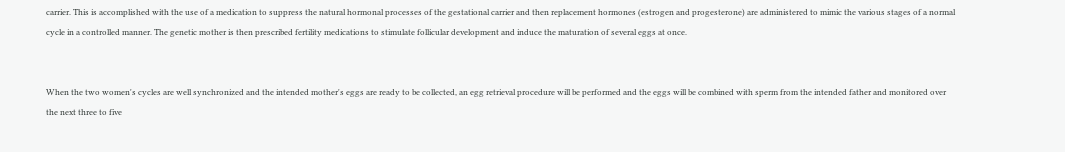carrier. This is accomplished with the use of a medication to suppress the natural hormonal processes of the gestational carrier and then replacement hormones (estrogen and progesterone) are administered to mimic the various stages of a normal cycle in a controlled manner. The genetic mother is then prescribed fertility medications to stimulate follicular development and induce the maturation of several eggs at once.


When the two women's cycles are well synchronized and the intended mother's eggs are ready to be collected, an egg retrieval procedure will be performed and the eggs will be combined with sperm from the intended father and monitored over the next three to five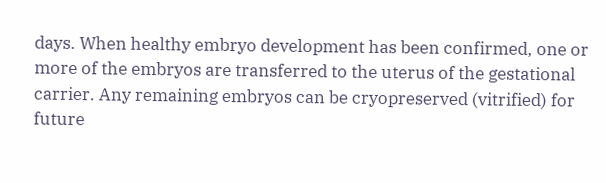days. When healthy embryo development has been confirmed, one or more of the embryos are transferred to the uterus of the gestational carrier. Any remaining embryos can be cryopreserved (vitrified) for future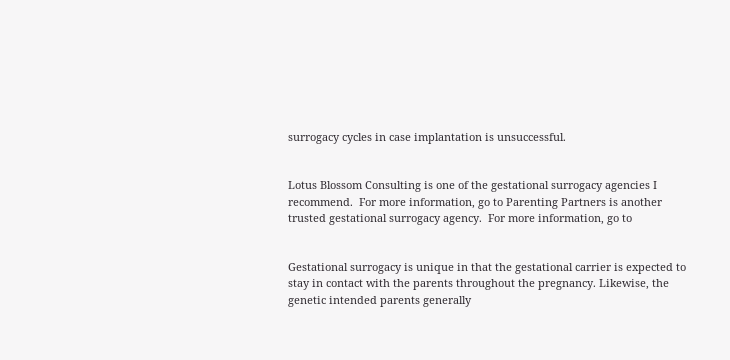surrogacy cycles in case implantation is unsuccessful.


Lotus Blossom Consulting is one of the gestational surrogacy agencies I recommend.  For more information, go to Parenting Partners is another trusted gestational surrogacy agency.  For more information, go to


Gestational surrogacy is unique in that the gestational carrier is expected to stay in contact with the parents throughout the pregnancy. Likewise, the genetic intended parents generally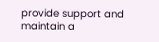provide support and maintain a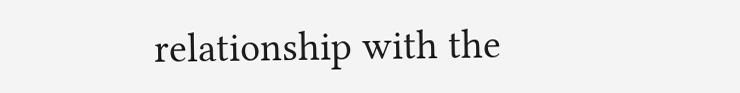relationship with the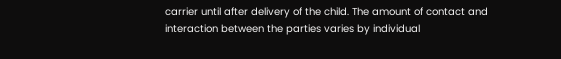carrier until after delivery of the child. The amount of contact and interaction between the parties varies by individual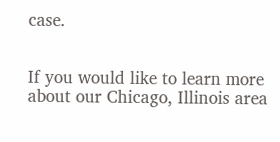case.


If you would like to learn more about our Chicago, Illinois area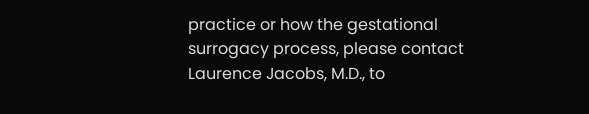practice or how the gestational surrogacy process, please contact Laurence Jacobs, M.D., to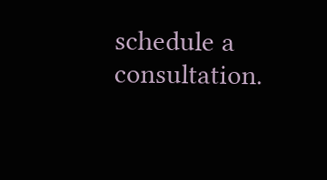schedule a consultation.